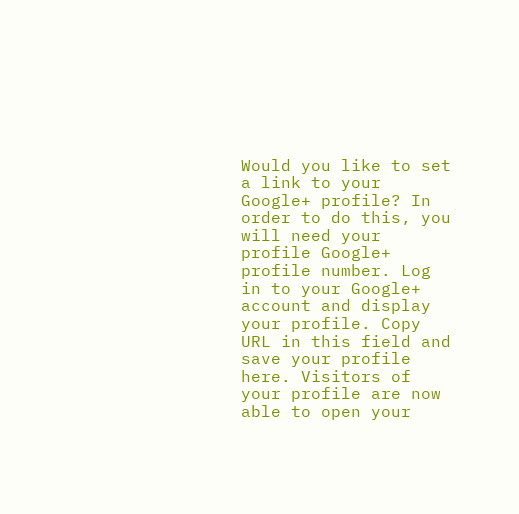Would you like to set a link to your Google+ profile? In order to do this, you will need your profile Google+ profile number. Log in to your Google+ account and display your profile. Copy URL in this field and save your profile here. Visitors of your profile are now able to open your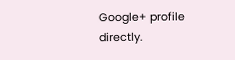Google+ profile directly.